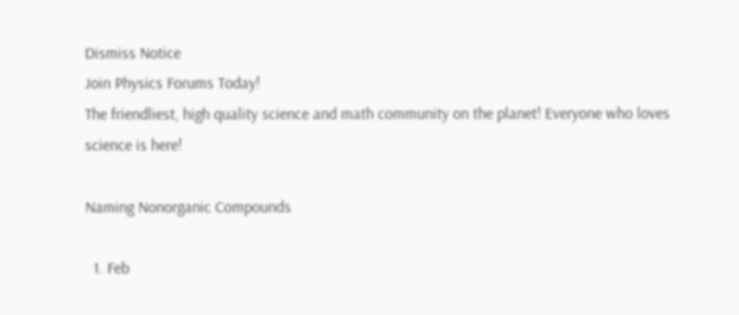Dismiss Notice
Join Physics Forums Today!
The friendliest, high quality science and math community on the planet! Everyone who loves science is here!

Naming Nonorganic Compounds

  1. Feb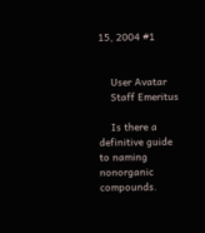15, 2004 #1


    User Avatar
    Staff Emeritus

    Is there a definitive guide to naming nonorganic compounds.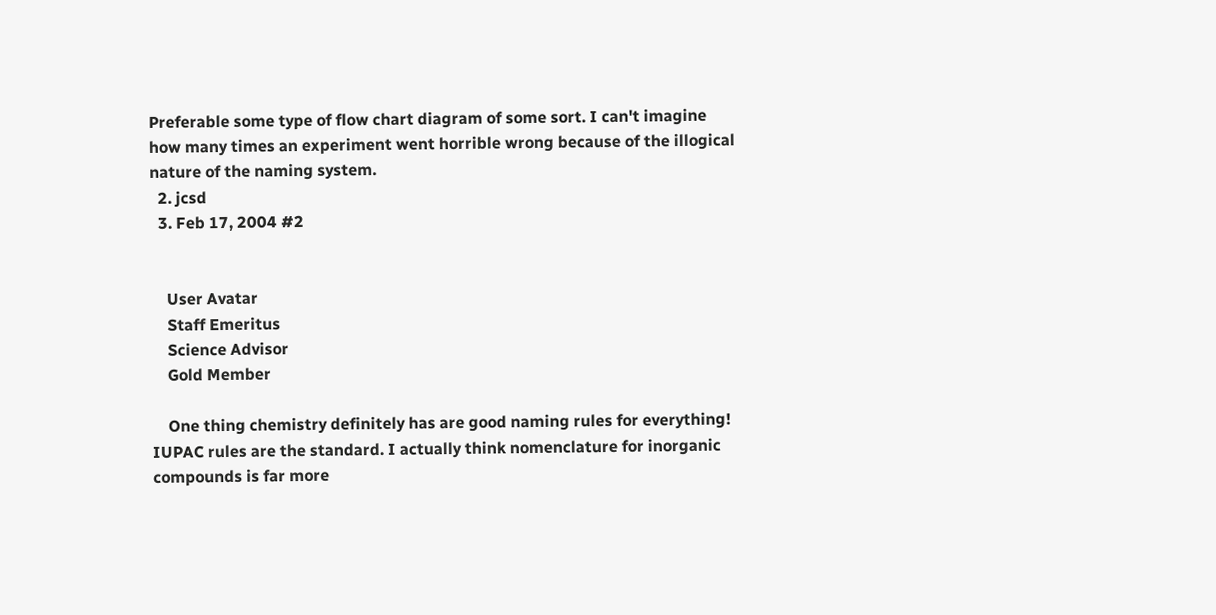Preferable some type of flow chart diagram of some sort. I can't imagine how many times an experiment went horrible wrong because of the illogical nature of the naming system.
  2. jcsd
  3. Feb 17, 2004 #2


    User Avatar
    Staff Emeritus
    Science Advisor
    Gold Member

    One thing chemistry definitely has are good naming rules for everything! IUPAC rules are the standard. I actually think nomenclature for inorganic compounds is far more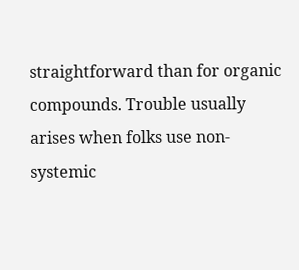straightforward than for organic compounds. Trouble usually arises when folks use non-systemic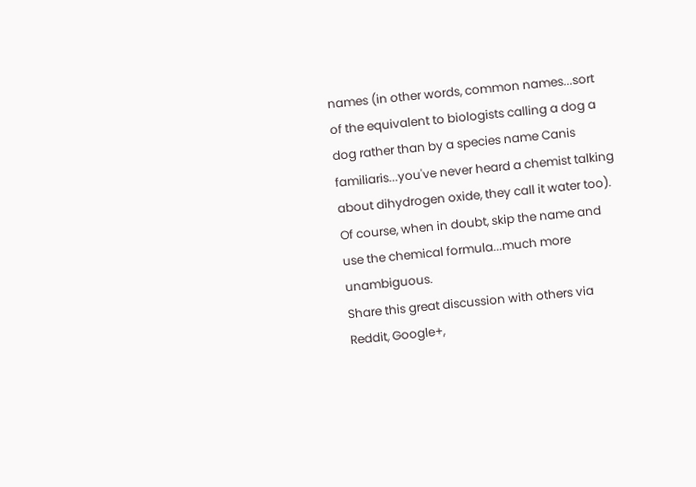names (in other words, common names...sort of the equivalent to biologists calling a dog a dog rather than by a species name Canis familiaris...you've never heard a chemist talking about dihydrogen oxide, they call it water too). Of course, when in doubt, skip the name and use the chemical formula...much more unambiguous.
Share this great discussion with others via Reddit, Google+,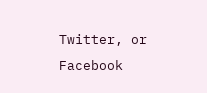Twitter, or Facebook